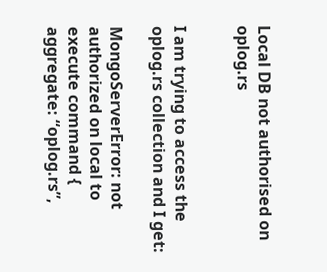Local DB not authorised on oplog.rs


I am trying to access the oplog.rs collection and I get:

MongoServerError: not authorized on local to execute command { aggregate: “oplog.rs”,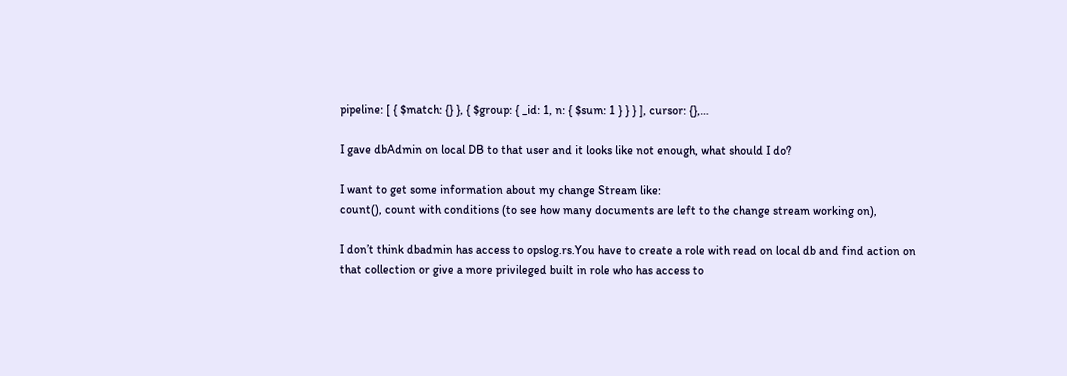pipeline: [ { $match: {} }, { $group: { _id: 1, n: { $sum: 1 } } } ], cursor: {},…

I gave dbAdmin on local DB to that user and it looks like not enough, what should I do?

I want to get some information about my change Stream like:
count(), count with conditions (to see how many documents are left to the change stream working on),

I don’t think dbadmin has access to opslog.rs.You have to create a role with read on local db and find action on that collection or give a more privileged built in role who has access to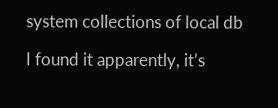system collections of local db

I found it apparently, it’s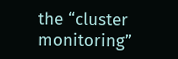the “cluster monitoring”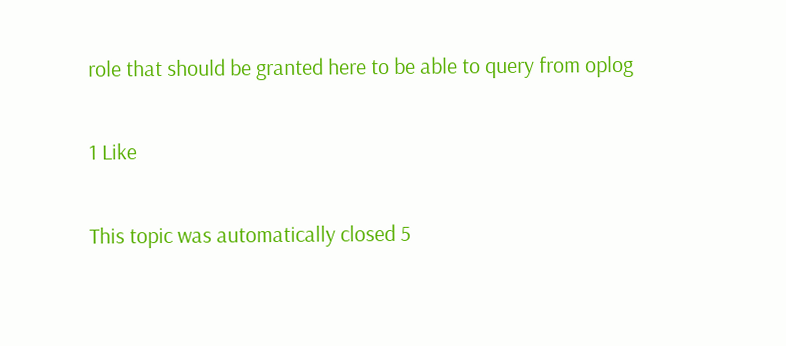role that should be granted here to be able to query from oplog

1 Like

This topic was automatically closed 5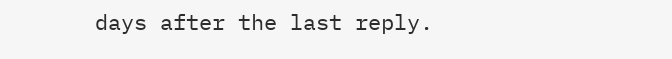days after the last reply.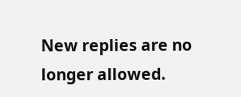New replies are no longer allowed.